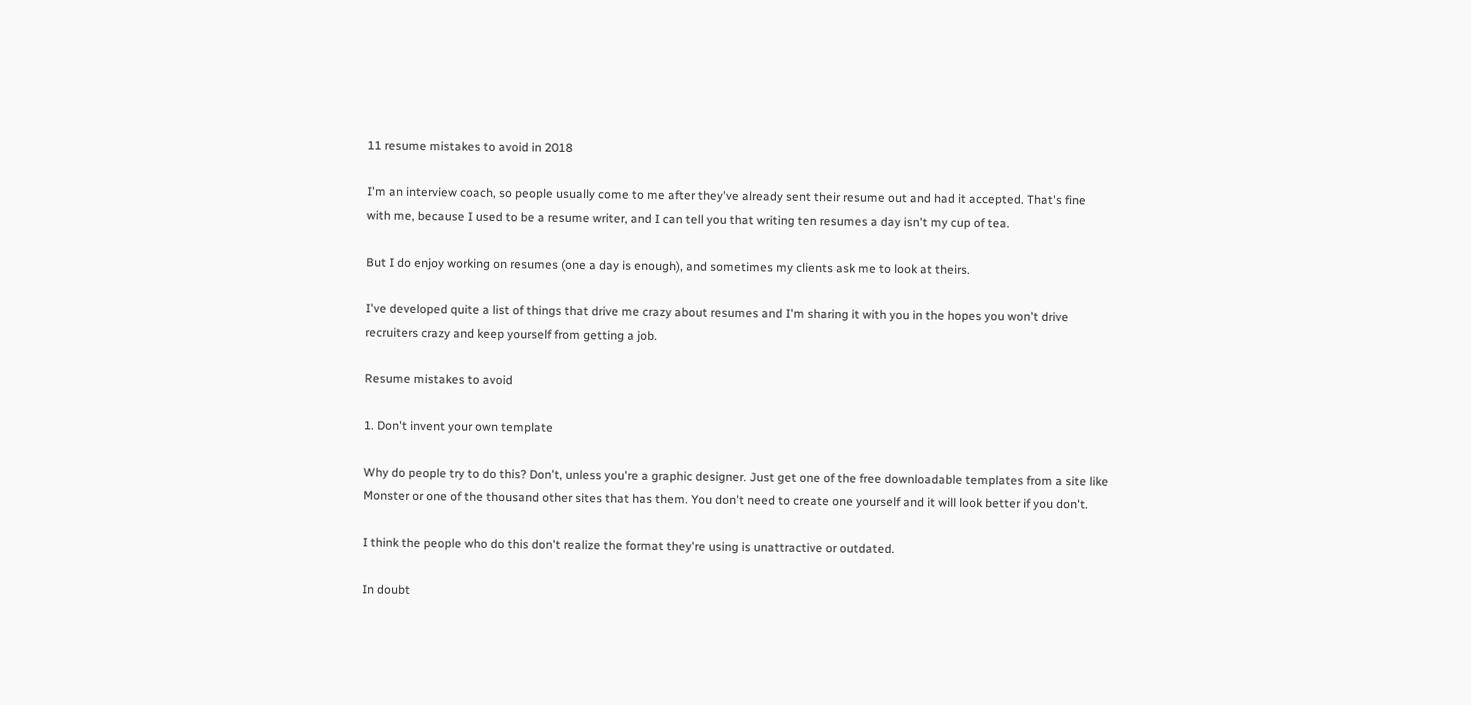11 resume mistakes to avoid in 2018

I'm an interview coach, so people usually come to me after they've already sent their resume out and had it accepted. That's fine with me, because I used to be a resume writer, and I can tell you that writing ten resumes a day isn't my cup of tea.

But I do enjoy working on resumes (one a day is enough), and sometimes my clients ask me to look at theirs.

I've developed quite a list of things that drive me crazy about resumes and I'm sharing it with you in the hopes you won't drive recruiters crazy and keep yourself from getting a job.

Resume mistakes to avoid

1. Don't invent your own template

Why do people try to do this? Don't, unless you're a graphic designer. Just get one of the free downloadable templates from a site like Monster or one of the thousand other sites that has them. You don't need to create one yourself and it will look better if you don't.

I think the people who do this don't realize the format they're using is unattractive or outdated.

In doubt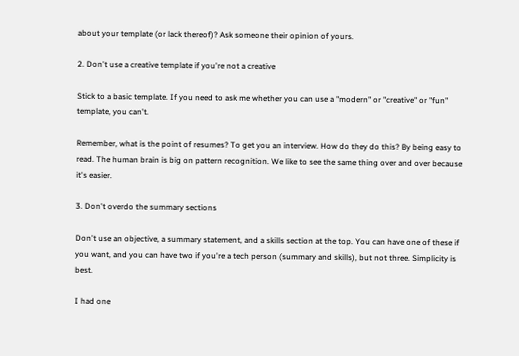about your template (or lack thereof)? Ask someone their opinion of yours.

2. Don't use a creative template if you're not a creative

Stick to a basic template. If you need to ask me whether you can use a "modern" or "creative" or "fun" template, you can't.

Remember, what is the point of resumes? To get you an interview. How do they do this? By being easy to read. The human brain is big on pattern recognition. We like to see the same thing over and over because it's easier.

3. Don't overdo the summary sections

Don't use an objective, a summary statement, and a skills section at the top. You can have one of these if you want, and you can have two if you're a tech person (summary and skills), but not three. Simplicity is best.

I had one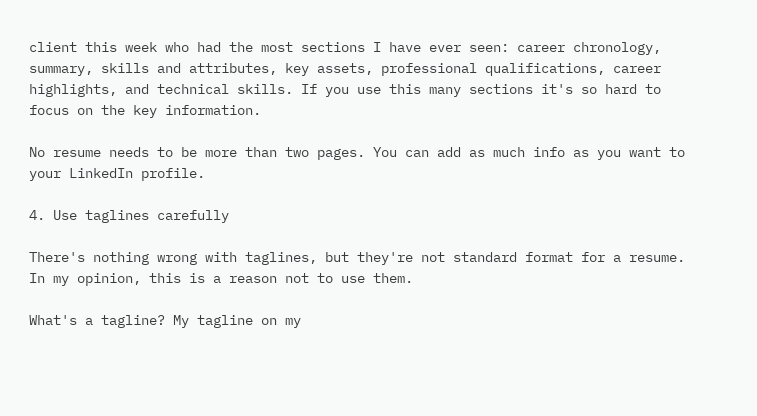client this week who had the most sections I have ever seen: career chronology, summary, skills and attributes, key assets, professional qualifications, career highlights, and technical skills. If you use this many sections it's so hard to focus on the key information.

No resume needs to be more than two pages. You can add as much info as you want to your LinkedIn profile.

4. Use taglines carefully

There's nothing wrong with taglines, but they're not standard format for a resume. In my opinion, this is a reason not to use them.

What's a tagline? My tagline on my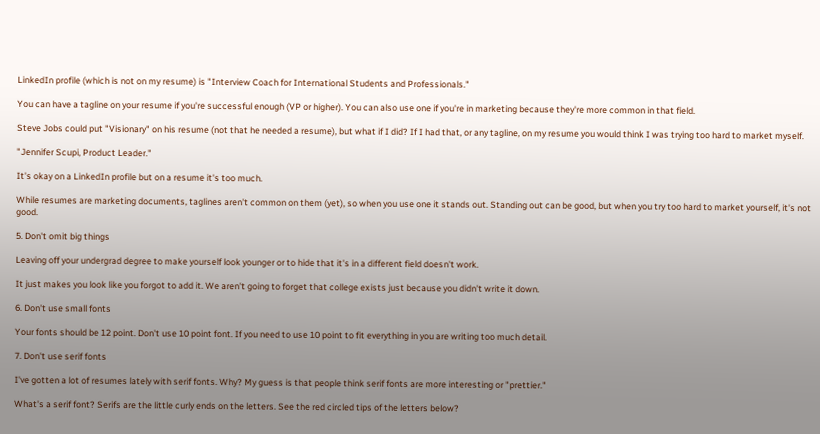LinkedIn profile (which is not on my resume) is "Interview Coach for International Students and Professionals."

You can have a tagline on your resume if you're successful enough (VP or higher). You can also use one if you're in marketing because they're more common in that field.

Steve Jobs could put "Visionary" on his resume (not that he needed a resume), but what if I did? If I had that, or any tagline, on my resume you would think I was trying too hard to market myself.

"Jennifer Scupi, Product Leader."

It's okay on a LinkedIn profile but on a resume it's too much.

While resumes are marketing documents, taglines aren't common on them (yet), so when you use one it stands out. Standing out can be good, but when you try too hard to market yourself, it's not good.

5. Don't omit big things

Leaving off your undergrad degree to make yourself look younger or to hide that it's in a different field doesn't work.

It just makes you look like you forgot to add it. We aren't going to forget that college exists just because you didn't write it down.

6. Don't use small fonts

Your fonts should be 12 point. Don't use 10 point font. If you need to use 10 point to fit everything in you are writing too much detail.

7. Don't use serif fonts

I've gotten a lot of resumes lately with serif fonts. Why? My guess is that people think serif fonts are more interesting or "prettier."

What's a serif font? Serifs are the little curly ends on the letters. See the red circled tips of the letters below?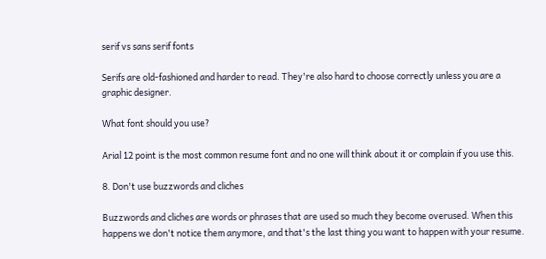serif vs sans serif fonts

Serifs are old-fashioned and harder to read. They're also hard to choose correctly unless you are a graphic designer.

What font should you use?

Arial 12 point is the most common resume font and no one will think about it or complain if you use this.

8. Don't use buzzwords and cliches

Buzzwords and cliches are words or phrases that are used so much they become overused. When this happens we don't notice them anymore, and that's the last thing you want to happen with your resume.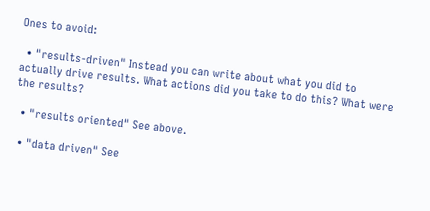Ones to avoid:

  • "results-driven" Instead you can write about what you did to actually drive results. What actions did you take to do this? What were the results?

  • "results oriented" See above.

  • "data driven" See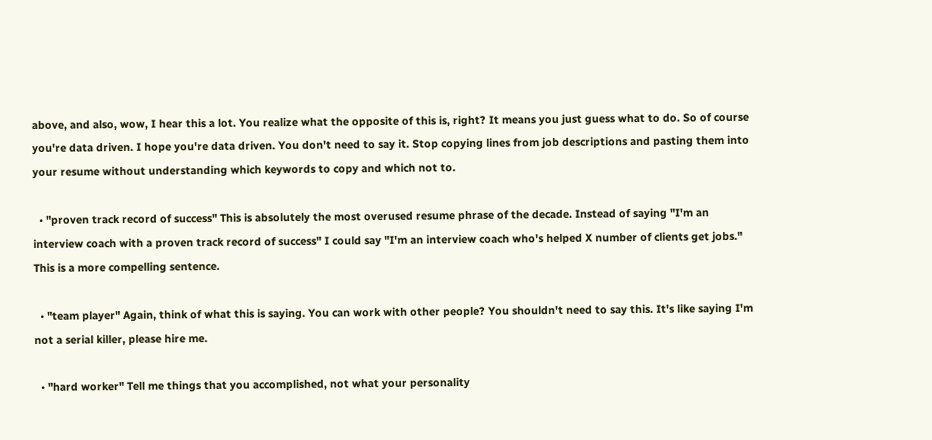above, and also, wow, I hear this a lot. You realize what the opposite of this is, right? It means you just guess what to do. So of course you're data driven. I hope you're data driven. You don't need to say it. Stop copying lines from job descriptions and pasting them into your resume without understanding which keywords to copy and which not to.

  • "proven track record of success" This is absolutely the most overused resume phrase of the decade. Instead of saying "I'm an interview coach with a proven track record of success" I could say "I'm an interview coach who's helped X number of clients get jobs." This is a more compelling sentence.

  • "team player" Again, think of what this is saying. You can work with other people? You shouldn't need to say this. It's like saying I'm not a serial killer, please hire me.

  • "hard worker" Tell me things that you accomplished, not what your personality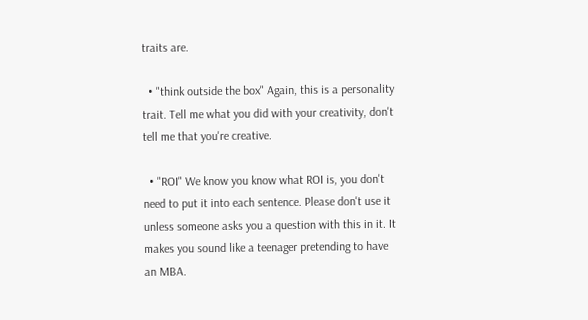traits are.

  • "think outside the box" Again, this is a personality trait. Tell me what you did with your creativity, don't tell me that you're creative.

  • "ROI" We know you know what ROI is, you don't need to put it into each sentence. Please don't use it unless someone asks you a question with this in it. It makes you sound like a teenager pretending to have an MBA.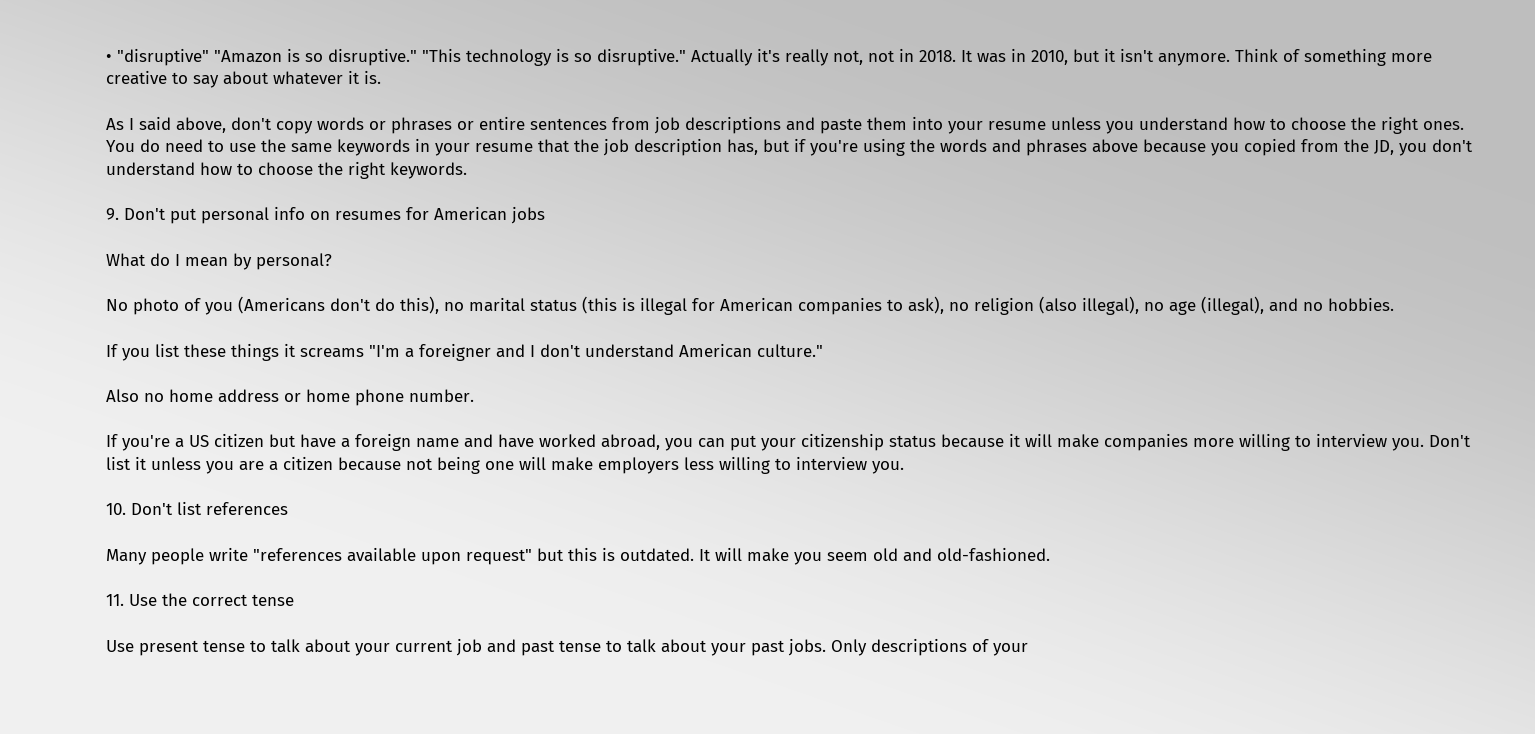• "disruptive" "Amazon is so disruptive." "This technology is so disruptive." Actually it's really not, not in 2018. It was in 2010, but it isn't anymore. Think of something more creative to say about whatever it is.

As I said above, don't copy words or phrases or entire sentences from job descriptions and paste them into your resume unless you understand how to choose the right ones. You do need to use the same keywords in your resume that the job description has, but if you're using the words and phrases above because you copied from the JD, you don't understand how to choose the right keywords.

9. Don't put personal info on resumes for American jobs

What do I mean by personal?

No photo of you (Americans don't do this), no marital status (this is illegal for American companies to ask), no religion (also illegal), no age (illegal), and no hobbies.

If you list these things it screams "I'm a foreigner and I don't understand American culture."

Also no home address or home phone number.

If you're a US citizen but have a foreign name and have worked abroad, you can put your citizenship status because it will make companies more willing to interview you. Don't list it unless you are a citizen because not being one will make employers less willing to interview you.

10. Don't list references

Many people write "references available upon request" but this is outdated. It will make you seem old and old-fashioned.

11. Use the correct tense

Use present tense to talk about your current job and past tense to talk about your past jobs. Only descriptions of your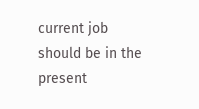current job should be in the present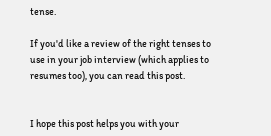tense.

If you'd like a review of the right tenses to use in your job interview (which applies to resumes too), you can read this post.


I hope this post helps you with your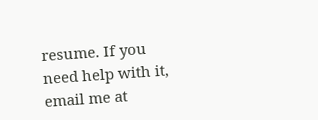resume. If you need help with it, email me at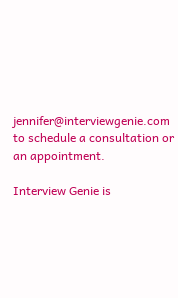jennifer@interviewgenie.com to schedule a consultation or an appointment.

Interview Genie is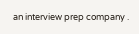an interview prep company .